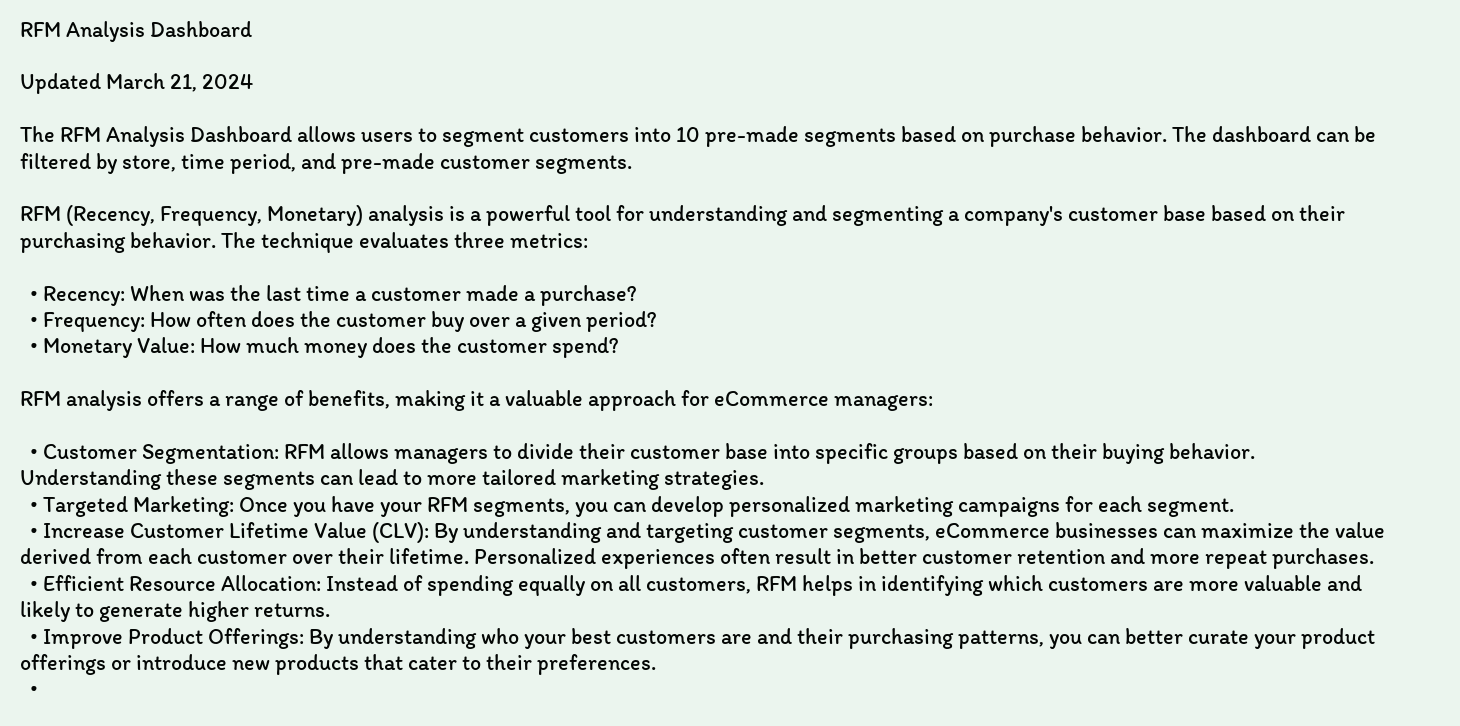RFM Analysis Dashboard

Updated March 21, 2024

The RFM Analysis Dashboard allows users to segment customers into 10 pre-made segments based on purchase behavior. The dashboard can be filtered by store, time period, and pre-made customer segments.

RFM (Recency, Frequency, Monetary) analysis is a powerful tool for understanding and segmenting a company's customer base based on their purchasing behavior. The technique evaluates three metrics:

  • Recency: When was the last time a customer made a purchase?
  • Frequency: How often does the customer buy over a given period?
  • Monetary Value: How much money does the customer spend?

RFM analysis offers a range of benefits, making it a valuable approach for eCommerce managers:

  • Customer Segmentation: RFM allows managers to divide their customer base into specific groups based on their buying behavior. Understanding these segments can lead to more tailored marketing strategies.
  • Targeted Marketing: Once you have your RFM segments, you can develop personalized marketing campaigns for each segment.
  • Increase Customer Lifetime Value (CLV): By understanding and targeting customer segments, eCommerce businesses can maximize the value derived from each customer over their lifetime. Personalized experiences often result in better customer retention and more repeat purchases.
  • Efficient Resource Allocation: Instead of spending equally on all customers, RFM helps in identifying which customers are more valuable and likely to generate higher returns.
  • Improve Product Offerings: By understanding who your best customers are and their purchasing patterns, you can better curate your product offerings or introduce new products that cater to their preferences.
  •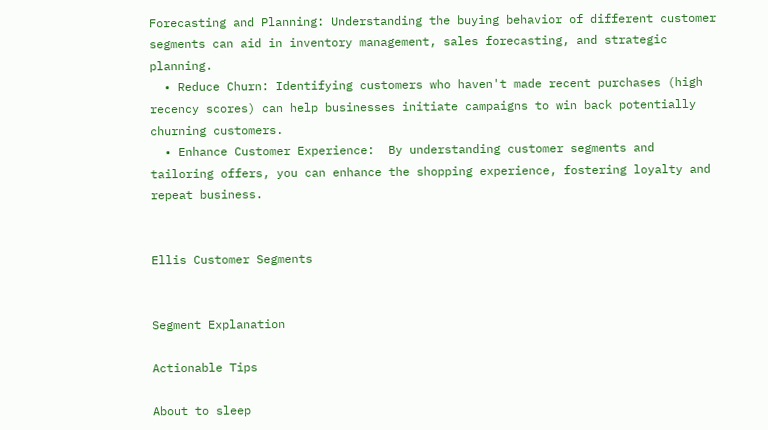Forecasting and Planning: Understanding the buying behavior of different customer segments can aid in inventory management, sales forecasting, and strategic planning.
  • Reduce Churn: Identifying customers who haven't made recent purchases (high recency scores) can help businesses initiate campaigns to win back potentially churning customers.
  • Enhance Customer Experience:  By understanding customer segments and tailoring offers, you can enhance the shopping experience, fostering loyalty and repeat business.


Ellis Customer Segments


Segment Explanation

Actionable Tips

About to sleep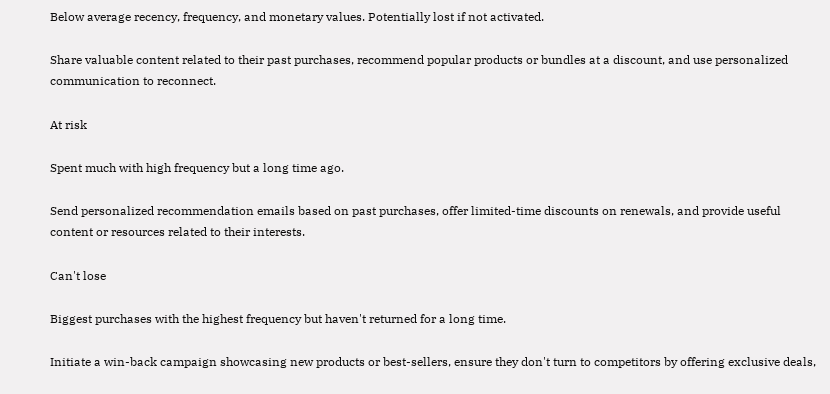Below average recency, frequency, and monetary values. Potentially lost if not activated.

Share valuable content related to their past purchases, recommend popular products or bundles at a discount, and use personalized communication to reconnect.

At risk

Spent much with high frequency but a long time ago.

Send personalized recommendation emails based on past purchases, offer limited-time discounts on renewals, and provide useful content or resources related to their interests.

Can't lose

Biggest purchases with the highest frequency but haven't returned for a long time.

Initiate a win-back campaign showcasing new products or best-sellers, ensure they don't turn to competitors by offering exclusive deals,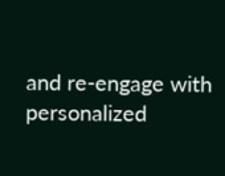and re-engage with personalized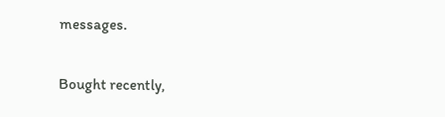messages.


Bought recently,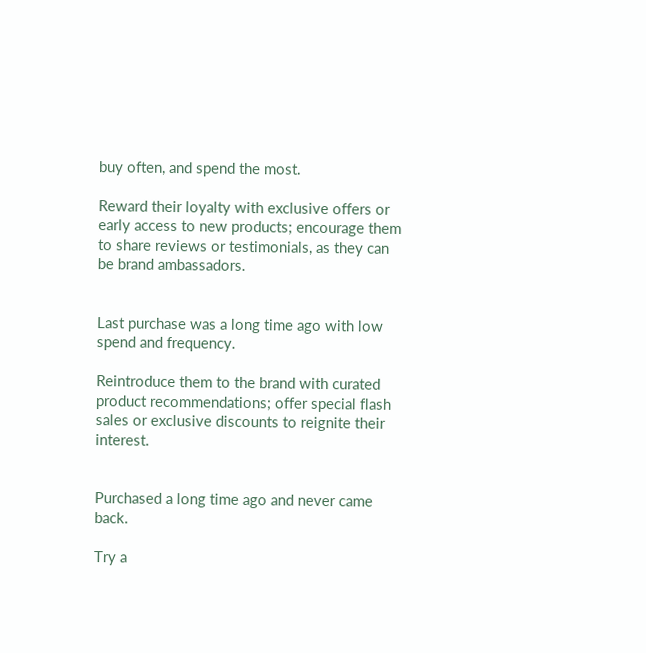buy often, and spend the most.

Reward their loyalty with exclusive offers or early access to new products; encourage them to share reviews or testimonials, as they can be brand ambassadors.


Last purchase was a long time ago with low spend and frequency.

Reintroduce them to the brand with curated product recommendations; offer special flash sales or exclusive discounts to reignite their interest.


Purchased a long time ago and never came back.

Try a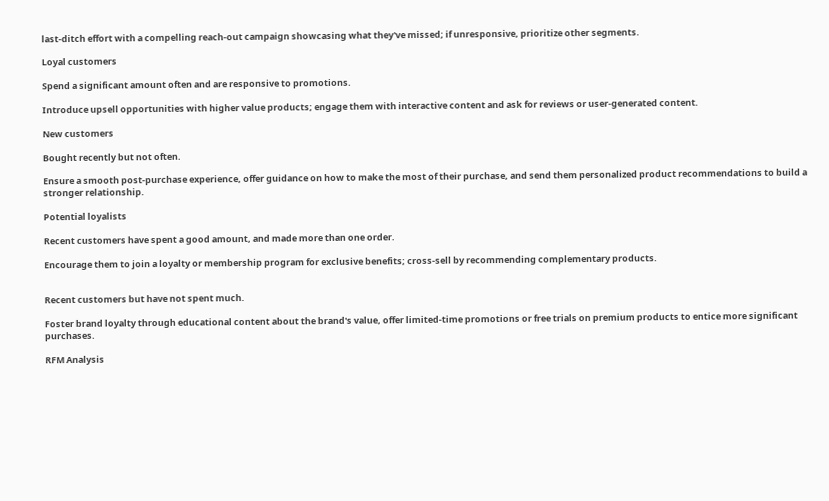last-ditch effort with a compelling reach-out campaign showcasing what they've missed; if unresponsive, prioritize other segments.

Loyal customers

Spend a significant amount often and are responsive to promotions.

Introduce upsell opportunities with higher value products; engage them with interactive content and ask for reviews or user-generated content.

New customers

Bought recently but not often.

Ensure a smooth post-purchase experience, offer guidance on how to make the most of their purchase, and send them personalized product recommendations to build a stronger relationship.

Potential loyalists

Recent customers have spent a good amount, and made more than one order.

Encourage them to join a loyalty or membership program for exclusive benefits; cross-sell by recommending complementary products.


Recent customers but have not spent much.

Foster brand loyalty through educational content about the brand's value, offer limited-time promotions or free trials on premium products to entice more significant purchases.

RFM Analysis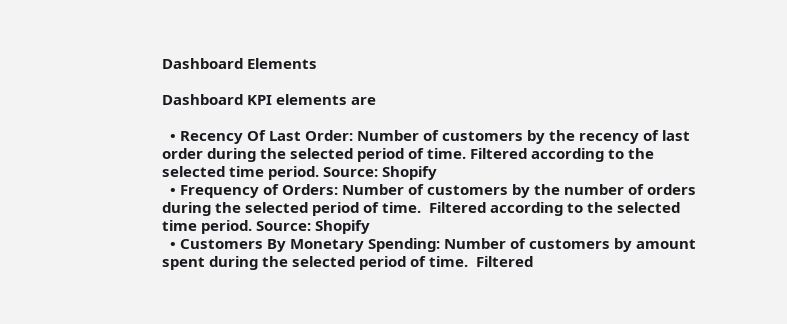Dashboard Elements

Dashboard KPI elements are

  • Recency Of Last Order: Number of customers by the recency of last order during the selected period of time. Filtered according to the selected time period. Source: Shopify
  • Frequency of Orders: Number of customers by the number of orders during the selected period of time.  Filtered according to the selected time period. Source: Shopify
  • Customers By Monetary Spending: Number of customers by amount spent during the selected period of time.  Filtered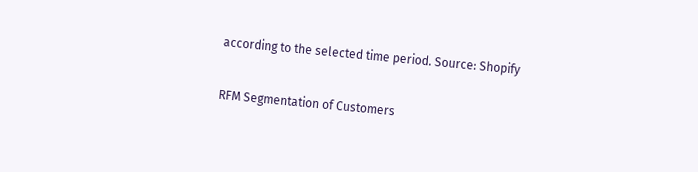according to the selected time period. Source: Shopify

RFM Segmentation of Customers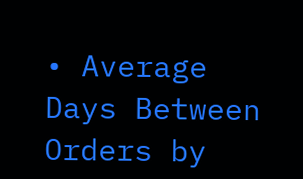• Average Days Between Orders by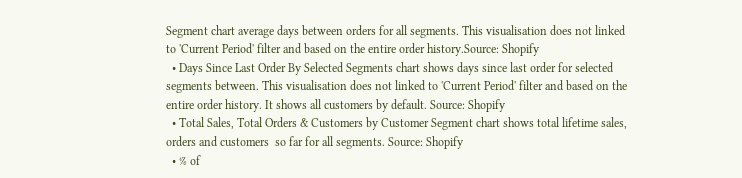Segment chart average days between orders for all segments. This visualisation does not linked to 'Current Period' filter and based on the entire order history.Source: Shopify
  • Days Since Last Order By Selected Segments chart shows days since last order for selected segments between. This visualisation does not linked to 'Current Period' filter and based on the entire order history. It shows all customers by default. Source: Shopify
  • Total Sales, Total Orders & Customers by Customer Segment chart shows total lifetime sales, orders and customers  so far for all segments. Source: Shopify
  • % of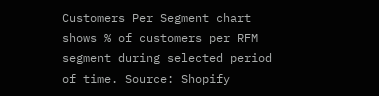Customers Per Segment chart shows % of customers per RFM segment during selected period of time. Source: Shopify